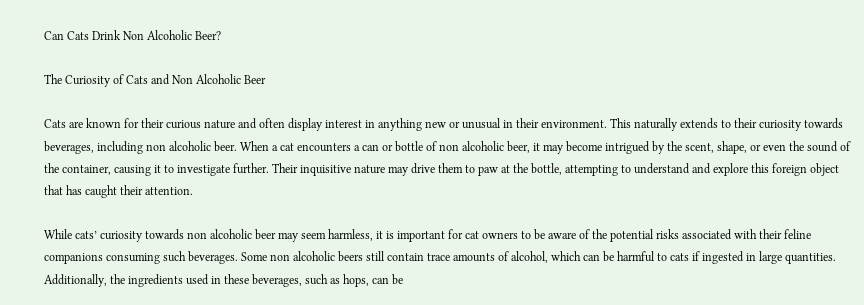Can Cats Drink Non Alcoholic Beer?

The Curiosity of Cats and Non Alcoholic Beer

Cats are known for their curious nature and often display interest in anything new or unusual in their environment. This naturally extends to their curiosity towards beverages, including non alcoholic beer. When a cat encounters a can or bottle of non alcoholic beer, it may become intrigued by the scent, shape, or even the sound of the container, causing it to investigate further. Their inquisitive nature may drive them to paw at the bottle, attempting to understand and explore this foreign object that has caught their attention.

While cats’ curiosity towards non alcoholic beer may seem harmless, it is important for cat owners to be aware of the potential risks associated with their feline companions consuming such beverages. Some non alcoholic beers still contain trace amounts of alcohol, which can be harmful to cats if ingested in large quantities. Additionally, the ingredients used in these beverages, such as hops, can be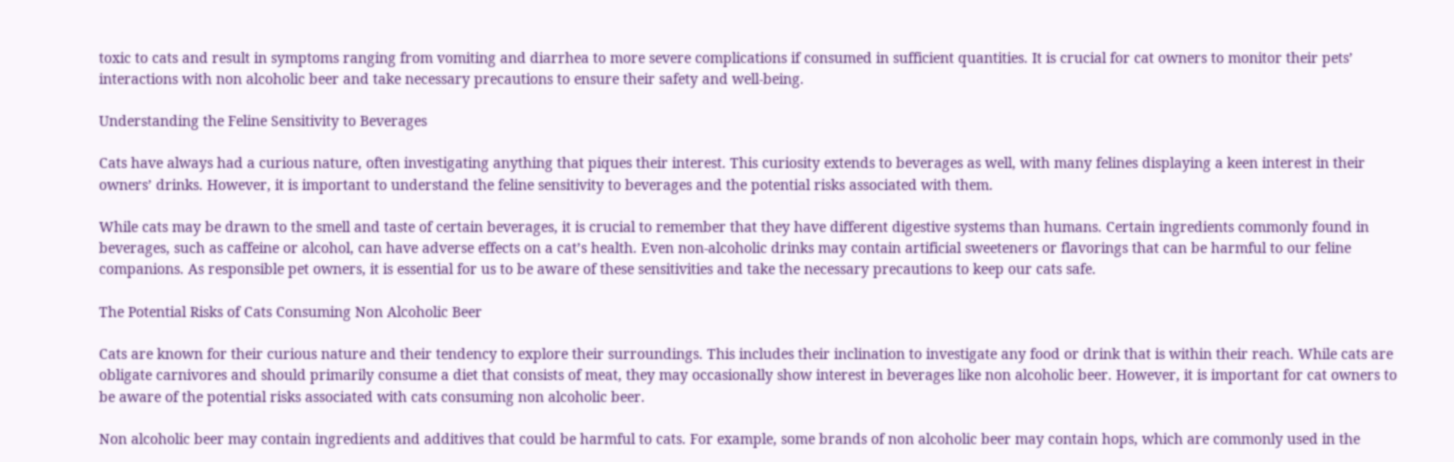toxic to cats and result in symptoms ranging from vomiting and diarrhea to more severe complications if consumed in sufficient quantities. It is crucial for cat owners to monitor their pets’ interactions with non alcoholic beer and take necessary precautions to ensure their safety and well-being.

Understanding the Feline Sensitivity to Beverages

Cats have always had a curious nature, often investigating anything that piques their interest. This curiosity extends to beverages as well, with many felines displaying a keen interest in their owners’ drinks. However, it is important to understand the feline sensitivity to beverages and the potential risks associated with them.

While cats may be drawn to the smell and taste of certain beverages, it is crucial to remember that they have different digestive systems than humans. Certain ingredients commonly found in beverages, such as caffeine or alcohol, can have adverse effects on a cat’s health. Even non-alcoholic drinks may contain artificial sweeteners or flavorings that can be harmful to our feline companions. As responsible pet owners, it is essential for us to be aware of these sensitivities and take the necessary precautions to keep our cats safe.

The Potential Risks of Cats Consuming Non Alcoholic Beer

Cats are known for their curious nature and their tendency to explore their surroundings. This includes their inclination to investigate any food or drink that is within their reach. While cats are obligate carnivores and should primarily consume a diet that consists of meat, they may occasionally show interest in beverages like non alcoholic beer. However, it is important for cat owners to be aware of the potential risks associated with cats consuming non alcoholic beer.

Non alcoholic beer may contain ingredients and additives that could be harmful to cats. For example, some brands of non alcoholic beer may contain hops, which are commonly used in the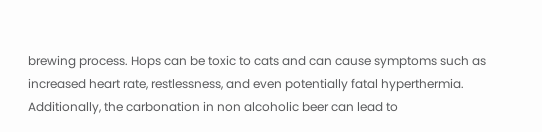brewing process. Hops can be toxic to cats and can cause symptoms such as increased heart rate, restlessness, and even potentially fatal hyperthermia. Additionally, the carbonation in non alcoholic beer can lead to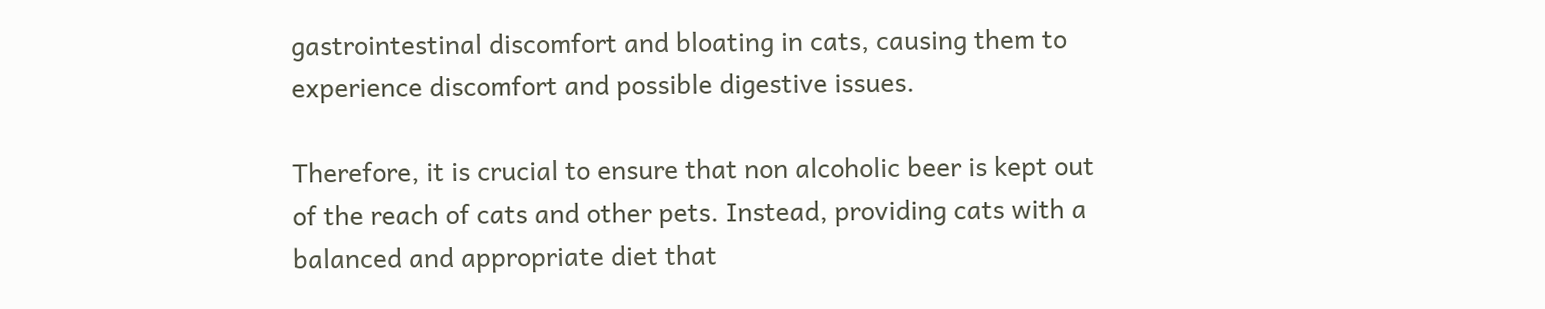gastrointestinal discomfort and bloating in cats, causing them to experience discomfort and possible digestive issues.

Therefore, it is crucial to ensure that non alcoholic beer is kept out of the reach of cats and other pets. Instead, providing cats with a balanced and appropriate diet that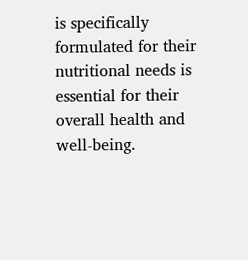is specifically formulated for their nutritional needs is essential for their overall health and well-being.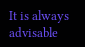It is always advisable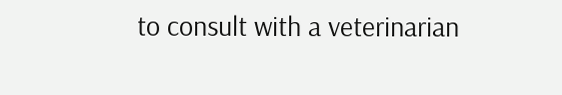to consult with a veterinarian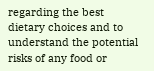regarding the best dietary choices and to understand the potential risks of any food or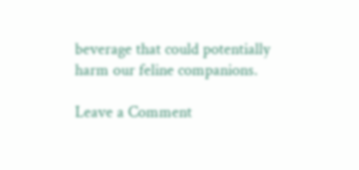beverage that could potentially harm our feline companions.

Leave a Comment